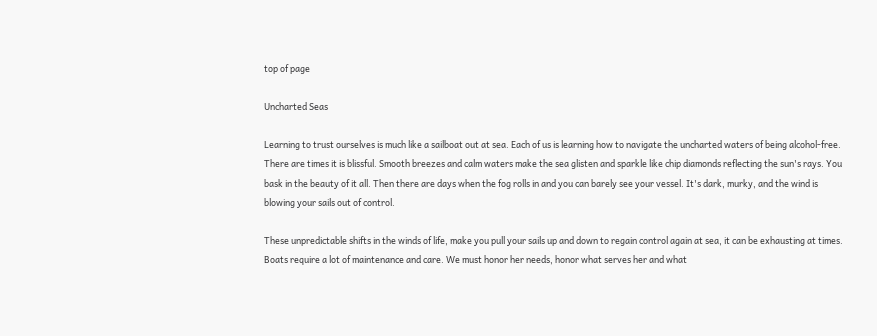top of page

Uncharted Seas

Learning to trust ourselves is much like a sailboat out at sea. Each of us is learning how to navigate the uncharted waters of being alcohol-free. There are times it is blissful. Smooth breezes and calm waters make the sea glisten and sparkle like chip diamonds reflecting the sun's rays. You bask in the beauty of it all. Then there are days when the fog rolls in and you can barely see your vessel. It's dark, murky, and the wind is blowing your sails out of control.

These unpredictable shifts in the winds of life, make you pull your sails up and down to regain control again at sea, it can be exhausting at times. Boats require a lot of maintenance and care. We must honor her needs, honor what serves her and what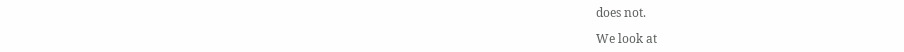does not.

We look at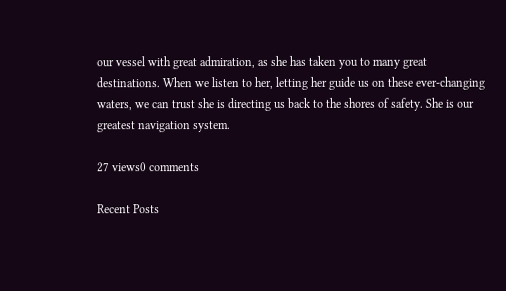our vessel with great admiration, as she has taken you to many great destinations. When we listen to her, letting her guide us on these ever-changing waters, we can trust she is directing us back to the shores of safety. She is our greatest navigation system.

27 views0 comments

Recent Posts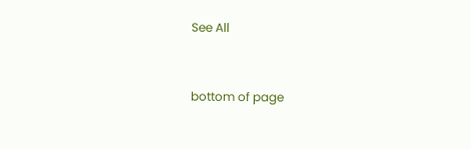See All


bottom of page